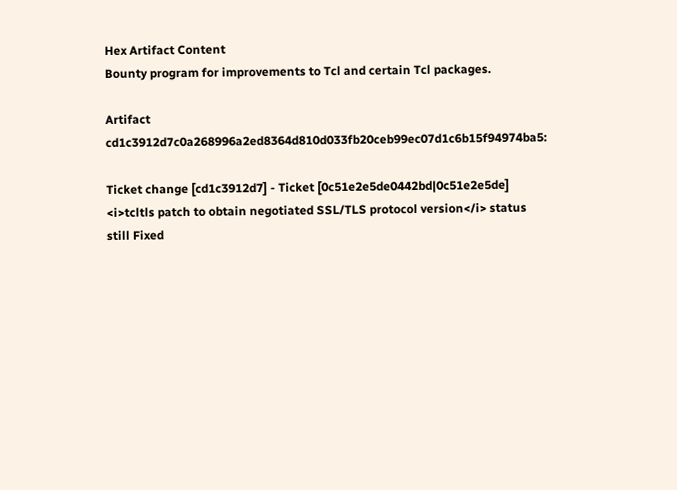Hex Artifact Content
Bounty program for improvements to Tcl and certain Tcl packages.

Artifact cd1c3912d7c0a268996a2ed8364d810d033fb20ceb99ec07d1c6b15f94974ba5:

Ticket change [cd1c3912d7] - Ticket [0c51e2e5de0442bd|0c51e2e5de] <i>tcltls patch to obtain negotiated SSL/TLS protocol version</i> status still Fixed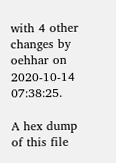with 4 other changes by oehhar on 2020-10-14 07:38:25.

A hex dump of this file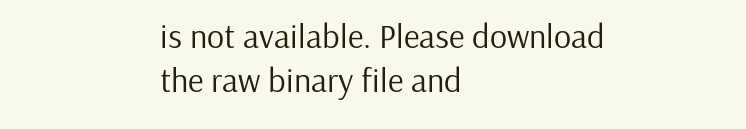is not available. Please download the raw binary file and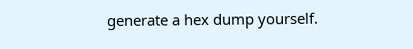generate a hex dump yourself.